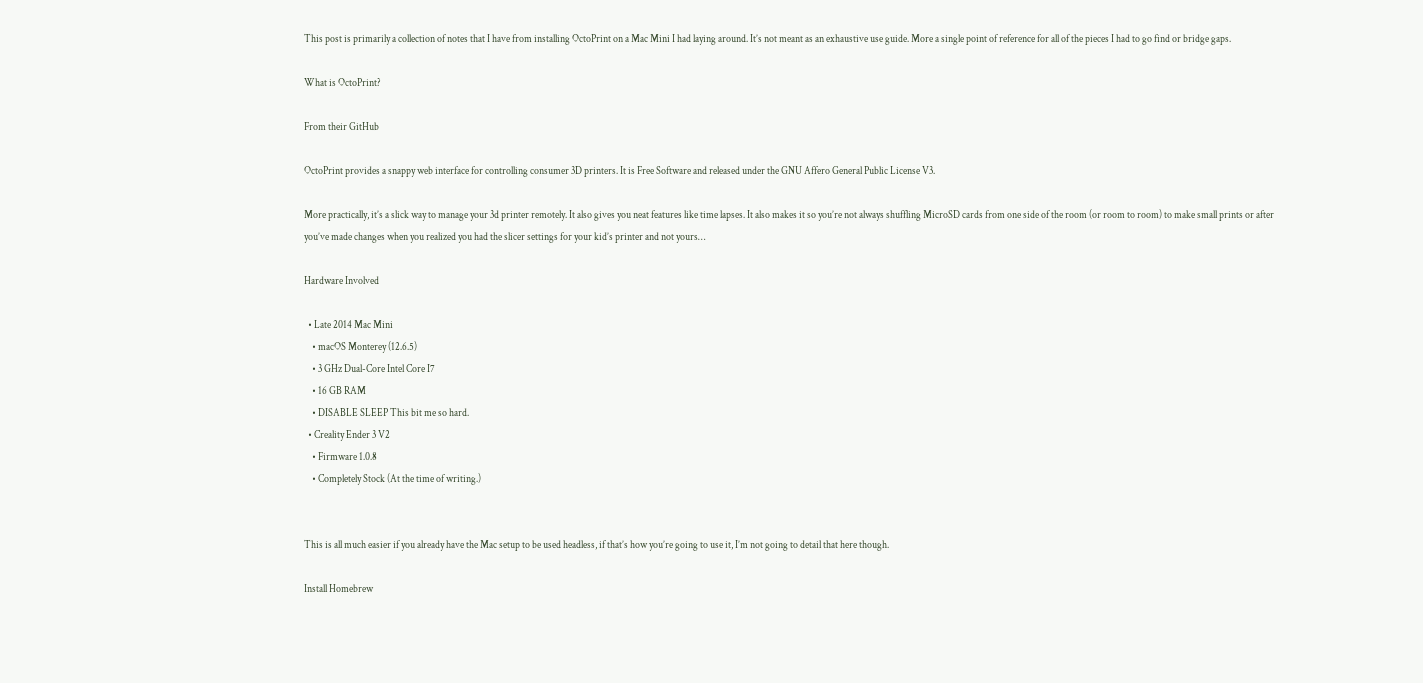This post is primarily a collection of notes that I have from installing OctoPrint on a Mac Mini I had laying around. It’s not meant as an exhaustive use guide. More a single point of reference for all of the pieces I had to go find or bridge gaps.

What is OctoPrint?

From their GitHub

OctoPrint provides a snappy web interface for controlling consumer 3D printers. It is Free Software and released under the GNU Affero General Public License V3.

More practically, it’s a slick way to manage your 3d printer remotely. It also gives you neat features like time lapses. It also makes it so you’re not always shuffling MicroSD cards from one side of the room (or room to room) to make small prints or after you’ve made changes when you realized you had the slicer settings for your kid’s printer and not yours…

Hardware Involved

  • Late 2014 Mac Mini
    • macOS Monterey (12.6.5)
    • 3 GHz Dual-Core Intel Core I7
    • 16 GB RAM
    • DISABLE SLEEP This bit me so hard.
  • Creality Ender 3 V2
    • Firmware 1.0.8
    • Completely Stock (At the time of writing.)


This is all much easier if you already have the Mac setup to be used headless, if that’s how you’re going to use it, I’m not going to detail that here though.

Install Homebrew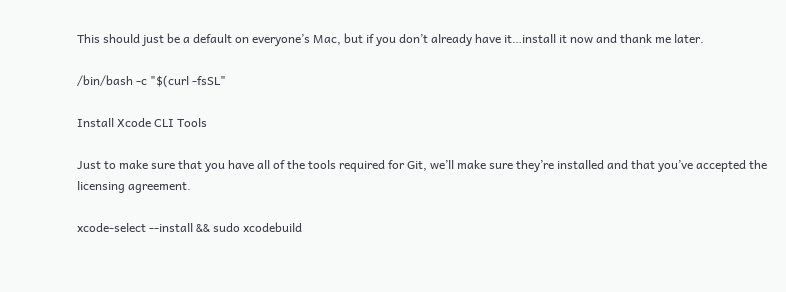This should just be a default on everyone’s Mac, but if you don’t already have it…install it now and thank me later.

/bin/bash -c "$(curl -fsSL"

Install Xcode CLI Tools

Just to make sure that you have all of the tools required for Git, we’ll make sure they’re installed and that you’ve accepted the licensing agreement.

xcode-select --install && sudo xcodebuild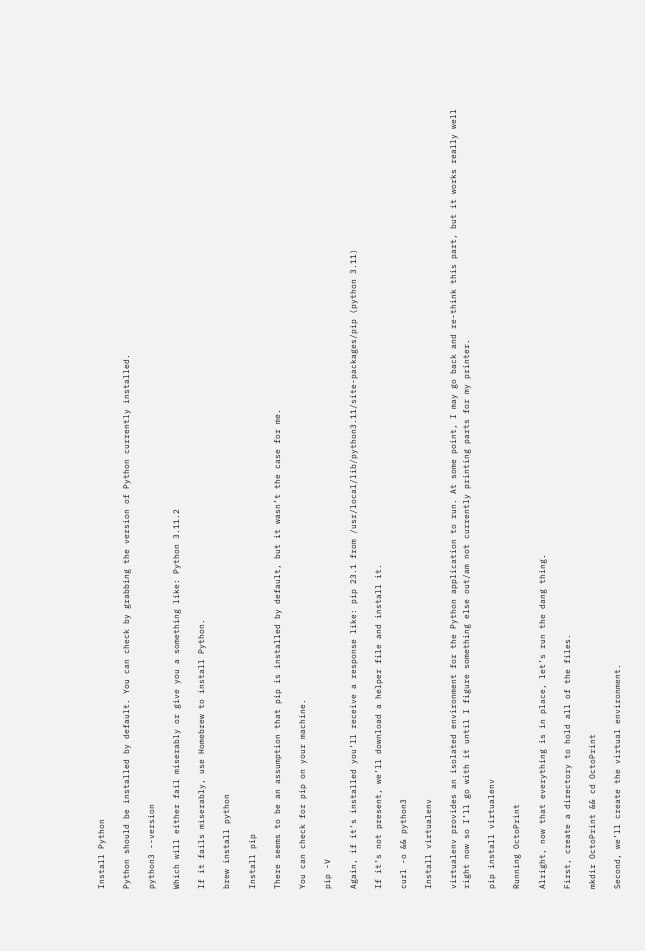Install Python

Python should be installed by default. You can check by grabbing the version of Python currently installed.

python3 --version

Which will either fail miserably or give you a something like: Python 3.11.2

If it fails miserably, use Homebrew to install Python.

brew install python

Install pip

There seems to be an assumption that pip is installed by default, but it wasn’t the case for me.

You can check for pip on your machine.

pip -V

Again, if it’s installed you’ll receive a response like: pip 23.1 from /usr/local/lib/python3.11/site-packages/pip (python 3.11)

If it’s not present, we’ll download a helper file and install it.

curl -o && python3

Install virtualenv

virtualenv provides an isolated environment for the Python application to run. At some point, I may go back and re-think this part, but it works really well right now so I’ll go with it until I figure something else out/am not currently printing parts for my printer.

pip install virtualenv

Running OctoPrint

Alright, now that everything is in place, let’s run the dang thing.

First, create a directory to hold all of the files.

mkdir OctoPrint && cd OctoPrint

Second, we’ll create the virtual environment.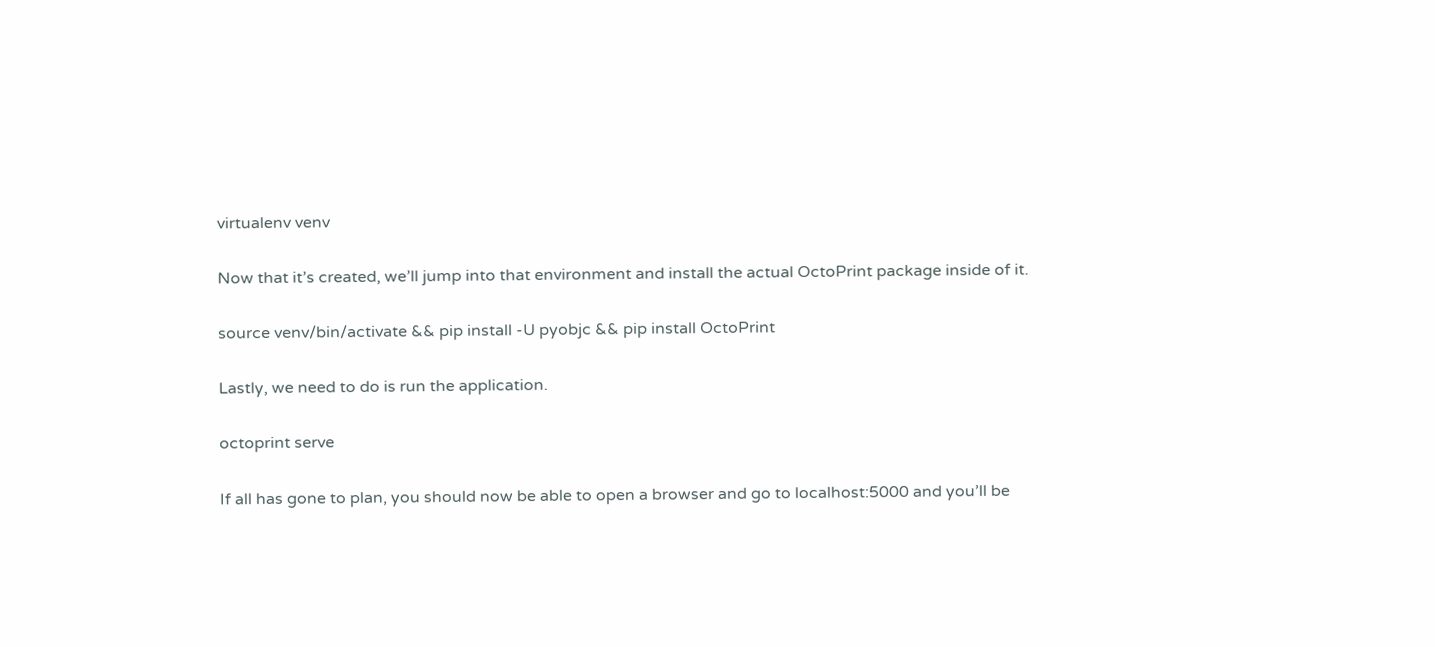virtualenv venv

Now that it’s created, we’ll jump into that environment and install the actual OctoPrint package inside of it.

source venv/bin/activate && pip install -U pyobjc && pip install OctoPrint

Lastly, we need to do is run the application.

octoprint serve

If all has gone to plan, you should now be able to open a browser and go to localhost:5000 and you’ll be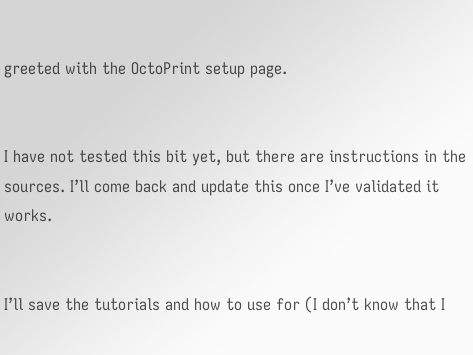greeted with the OctoPrint setup page.


I have not tested this bit yet, but there are instructions in the sources. I’ll come back and update this once I’ve validated it works.


I’ll save the tutorials and how to use for (I don’t know that I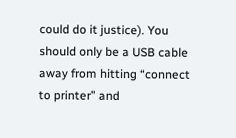could do it justice). You should only be a USB cable away from hitting “connect to printer” and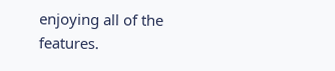enjoying all of the features.